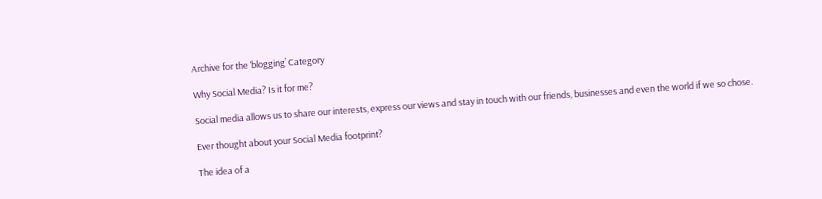Archive for the ‘blogging’ Category

Why Social Media? Is it for me?

Social media allows us to share our interests, express our views and stay in touch with our friends, businesses and even the world if we so chose.

Ever thought about your Social Media footprint?

The idea of a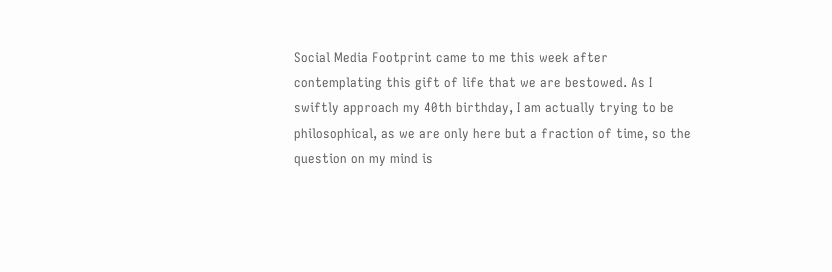Social Media Footprint came to me this week after contemplating this gift of life that we are bestowed. As I swiftly approach my 40th birthday, I am actually trying to be philosophical, as we are only here but a fraction of time, so the question on my mind is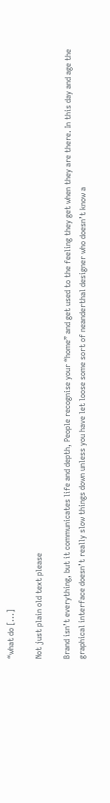“what do [...]

Not just plain old text please

Brand isn’t everything, but it communicates life and depth, People recognise your “home” and get used to the feeling they get when they are there. In this day and age the graphical interface doesn’t really slow things down unless you have let loose some sort of neanderthal designer who doesn’t know a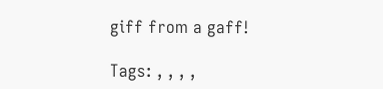giff from a gaff!

Tags: , , , ,